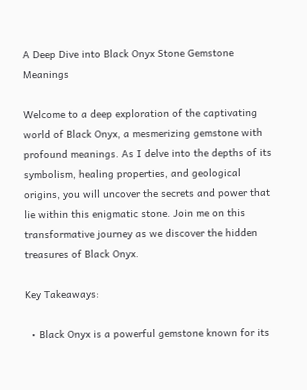A Deep Dive into Black Onyx Stone Gemstone Meanings

Welcome to a deep exploration of the captivating world of Black Onyx, a mesmerizing gemstone with profound meanings. As I delve into the depths of its symbolism, healing properties, and geological origins, you will uncover the secrets and power that lie within this enigmatic stone. Join me on this transformative journey as we discover the hidden treasures of Black Onyx.

Key Takeaways:

  • Black Onyx is a powerful gemstone known for its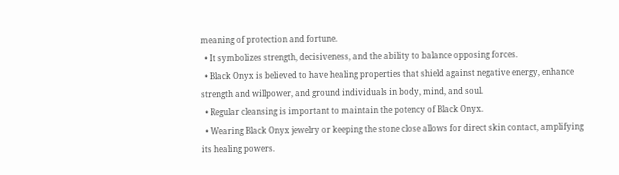meaning of protection and fortune.
  • It symbolizes strength, decisiveness, and the ability to balance opposing forces.
  • Black Onyx is believed to have healing properties that shield against negative energy, enhance strength and willpower, and ground individuals in body, mind, and soul.
  • Regular cleansing is important to maintain the potency of Black Onyx.
  • Wearing Black Onyx jewelry or keeping the stone close allows for direct skin contact, amplifying its healing powers.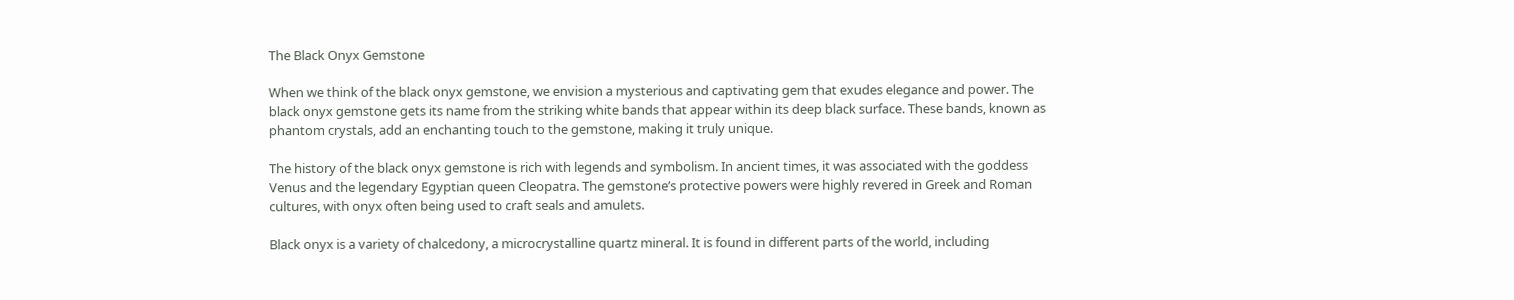The Black Onyx Gemstone

When we think of the black onyx gemstone, we envision a mysterious and captivating gem that exudes elegance and power. The black onyx gemstone gets its name from the striking white bands that appear within its deep black surface. These bands, known as phantom crystals, add an enchanting touch to the gemstone, making it truly unique.

The history of the black onyx gemstone is rich with legends and symbolism. In ancient times, it was associated with the goddess Venus and the legendary Egyptian queen Cleopatra. The gemstone’s protective powers were highly revered in Greek and Roman cultures, with onyx often being used to craft seals and amulets.

Black onyx is a variety of chalcedony, a microcrystalline quartz mineral. It is found in different parts of the world, including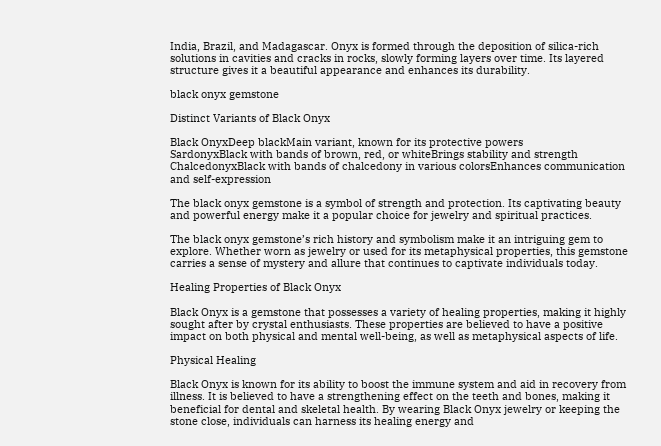India, Brazil, and Madagascar. Onyx is formed through the deposition of silica-rich solutions in cavities and cracks in rocks, slowly forming layers over time. Its layered structure gives it a beautiful appearance and enhances its durability.

black onyx gemstone

Distinct Variants of Black Onyx

Black OnyxDeep blackMain variant, known for its protective powers
SardonyxBlack with bands of brown, red, or whiteBrings stability and strength
ChalcedonyxBlack with bands of chalcedony in various colorsEnhances communication and self-expression

The black onyx gemstone is a symbol of strength and protection. Its captivating beauty and powerful energy make it a popular choice for jewelry and spiritual practices.

The black onyx gemstone’s rich history and symbolism make it an intriguing gem to explore. Whether worn as jewelry or used for its metaphysical properties, this gemstone carries a sense of mystery and allure that continues to captivate individuals today.

Healing Properties of Black Onyx

Black Onyx is a gemstone that possesses a variety of healing properties, making it highly sought after by crystal enthusiasts. These properties are believed to have a positive impact on both physical and mental well-being, as well as metaphysical aspects of life.

Physical Healing

Black Onyx is known for its ability to boost the immune system and aid in recovery from illness. It is believed to have a strengthening effect on the teeth and bones, making it beneficial for dental and skeletal health. By wearing Black Onyx jewelry or keeping the stone close, individuals can harness its healing energy and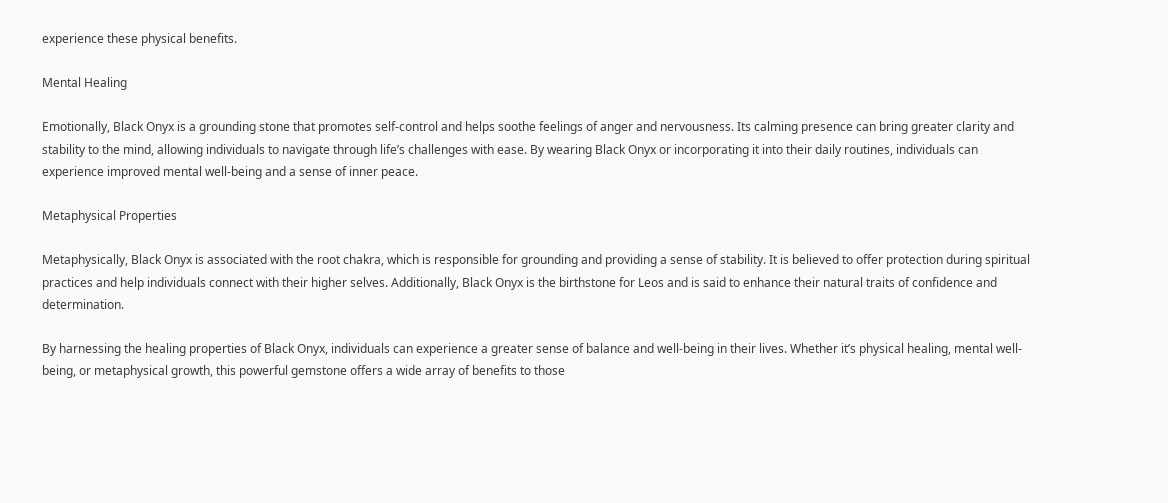experience these physical benefits.

Mental Healing

Emotionally, Black Onyx is a grounding stone that promotes self-control and helps soothe feelings of anger and nervousness. Its calming presence can bring greater clarity and stability to the mind, allowing individuals to navigate through life’s challenges with ease. By wearing Black Onyx or incorporating it into their daily routines, individuals can experience improved mental well-being and a sense of inner peace.

Metaphysical Properties

Metaphysically, Black Onyx is associated with the root chakra, which is responsible for grounding and providing a sense of stability. It is believed to offer protection during spiritual practices and help individuals connect with their higher selves. Additionally, Black Onyx is the birthstone for Leos and is said to enhance their natural traits of confidence and determination.

By harnessing the healing properties of Black Onyx, individuals can experience a greater sense of balance and well-being in their lives. Whether it’s physical healing, mental well-being, or metaphysical growth, this powerful gemstone offers a wide array of benefits to those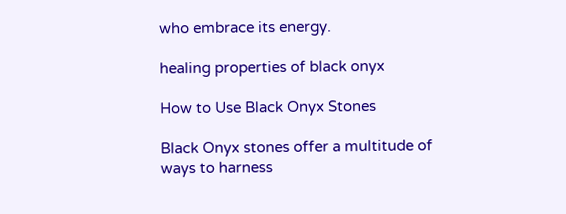who embrace its energy.

healing properties of black onyx

How to Use Black Onyx Stones

Black Onyx stones offer a multitude of ways to harness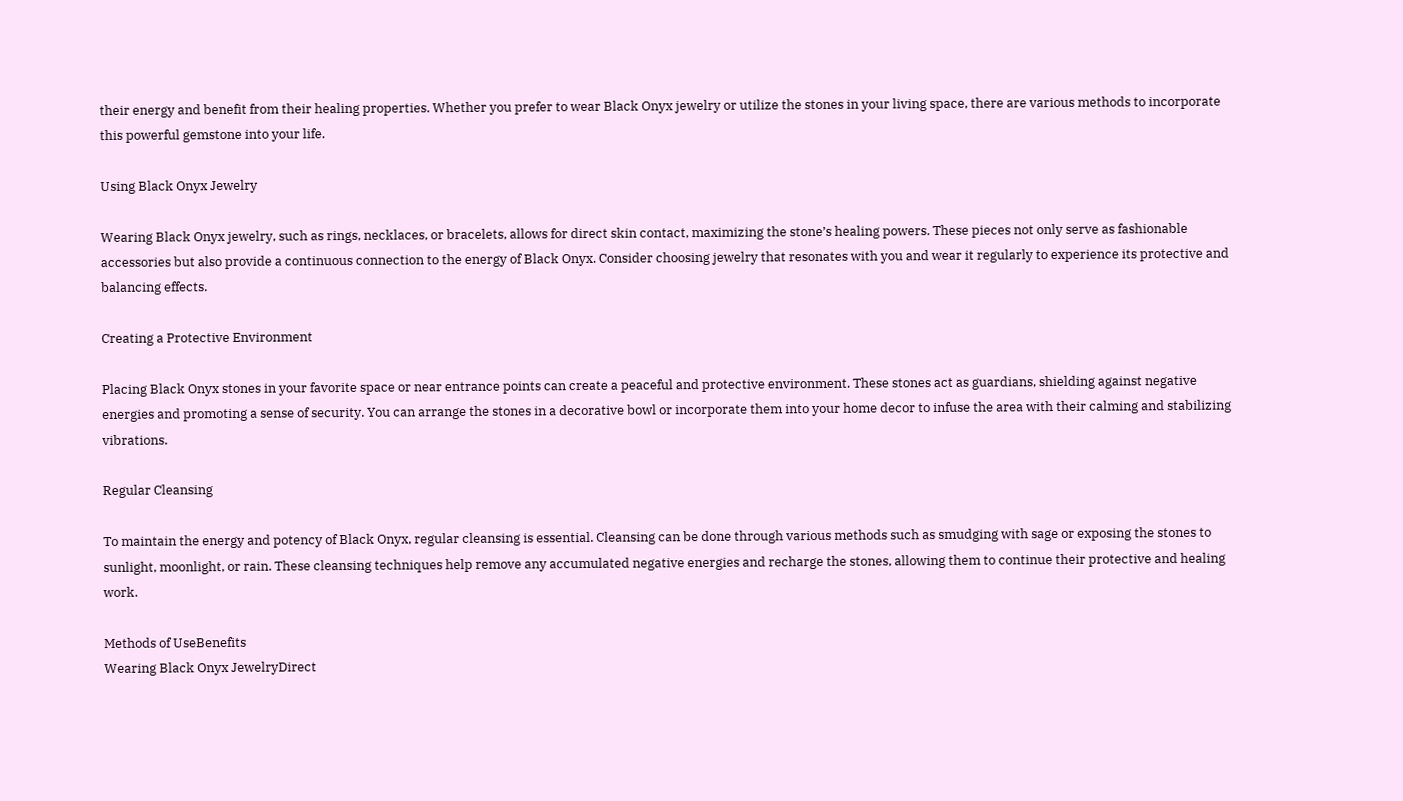their energy and benefit from their healing properties. Whether you prefer to wear Black Onyx jewelry or utilize the stones in your living space, there are various methods to incorporate this powerful gemstone into your life.

Using Black Onyx Jewelry

Wearing Black Onyx jewelry, such as rings, necklaces, or bracelets, allows for direct skin contact, maximizing the stone’s healing powers. These pieces not only serve as fashionable accessories but also provide a continuous connection to the energy of Black Onyx. Consider choosing jewelry that resonates with you and wear it regularly to experience its protective and balancing effects.

Creating a Protective Environment

Placing Black Onyx stones in your favorite space or near entrance points can create a peaceful and protective environment. These stones act as guardians, shielding against negative energies and promoting a sense of security. You can arrange the stones in a decorative bowl or incorporate them into your home decor to infuse the area with their calming and stabilizing vibrations.

Regular Cleansing

To maintain the energy and potency of Black Onyx, regular cleansing is essential. Cleansing can be done through various methods such as smudging with sage or exposing the stones to sunlight, moonlight, or rain. These cleansing techniques help remove any accumulated negative energies and recharge the stones, allowing them to continue their protective and healing work.

Methods of UseBenefits
Wearing Black Onyx JewelryDirect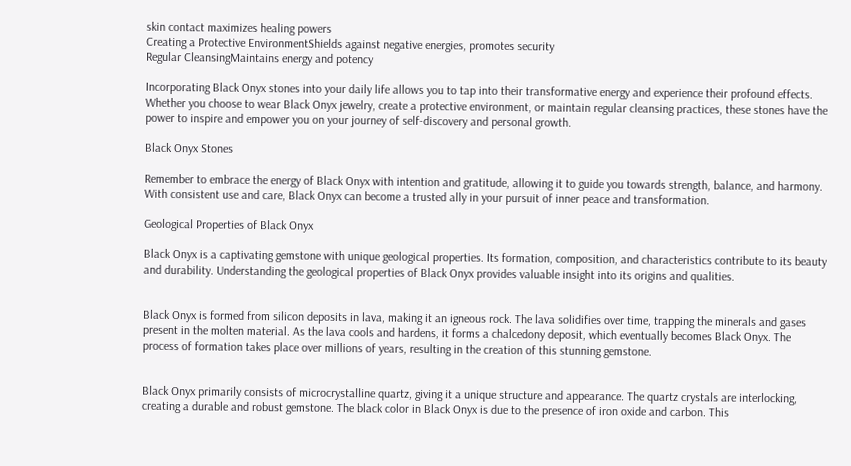skin contact maximizes healing powers
Creating a Protective EnvironmentShields against negative energies, promotes security
Regular CleansingMaintains energy and potency

Incorporating Black Onyx stones into your daily life allows you to tap into their transformative energy and experience their profound effects. Whether you choose to wear Black Onyx jewelry, create a protective environment, or maintain regular cleansing practices, these stones have the power to inspire and empower you on your journey of self-discovery and personal growth.

Black Onyx Stones

Remember to embrace the energy of Black Onyx with intention and gratitude, allowing it to guide you towards strength, balance, and harmony. With consistent use and care, Black Onyx can become a trusted ally in your pursuit of inner peace and transformation.

Geological Properties of Black Onyx

Black Onyx is a captivating gemstone with unique geological properties. Its formation, composition, and characteristics contribute to its beauty and durability. Understanding the geological properties of Black Onyx provides valuable insight into its origins and qualities.


Black Onyx is formed from silicon deposits in lava, making it an igneous rock. The lava solidifies over time, trapping the minerals and gases present in the molten material. As the lava cools and hardens, it forms a chalcedony deposit, which eventually becomes Black Onyx. The process of formation takes place over millions of years, resulting in the creation of this stunning gemstone.


Black Onyx primarily consists of microcrystalline quartz, giving it a unique structure and appearance. The quartz crystals are interlocking, creating a durable and robust gemstone. The black color in Black Onyx is due to the presence of iron oxide and carbon. This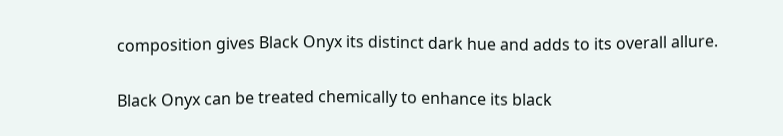composition gives Black Onyx its distinct dark hue and adds to its overall allure.

Black Onyx can be treated chemically to enhance its black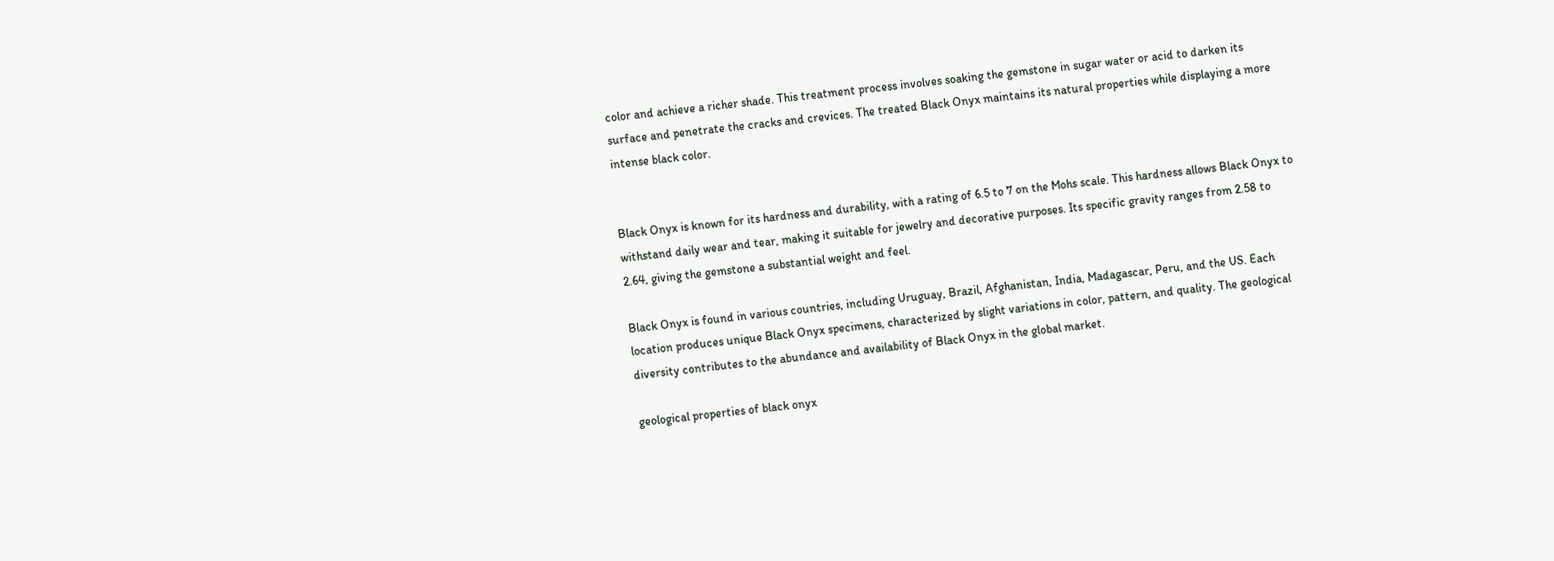color and achieve a richer shade. This treatment process involves soaking the gemstone in sugar water or acid to darken its surface and penetrate the cracks and crevices. The treated Black Onyx maintains its natural properties while displaying a more intense black color.


Black Onyx is known for its hardness and durability, with a rating of 6.5 to 7 on the Mohs scale. This hardness allows Black Onyx to withstand daily wear and tear, making it suitable for jewelry and decorative purposes. Its specific gravity ranges from 2.58 to 2.64, giving the gemstone a substantial weight and feel.

Black Onyx is found in various countries, including Uruguay, Brazil, Afghanistan, India, Madagascar, Peru, and the US. Each location produces unique Black Onyx specimens, characterized by slight variations in color, pattern, and quality. The geological diversity contributes to the abundance and availability of Black Onyx in the global market.

geological properties of black onyx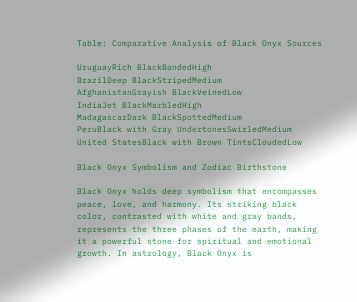Table: Comparative Analysis of Black Onyx Sources

UruguayRich BlackBandedHigh
BrazilDeep BlackStripedMedium
AfghanistanGrayish BlackVeinedLow
IndiaJet BlackMarbledHigh
MadagascarDark BlackSpottedMedium
PeruBlack with Gray UndertonesSwirledMedium
United StatesBlack with Brown TintsCloudedLow

Black Onyx Symbolism and Zodiac Birthstone

Black Onyx holds deep symbolism that encompasses peace, love, and harmony. Its striking black color, contrasted with white and gray bands, represents the three phases of the earth, making it a powerful stone for spiritual and emotional growth. In astrology, Black Onyx is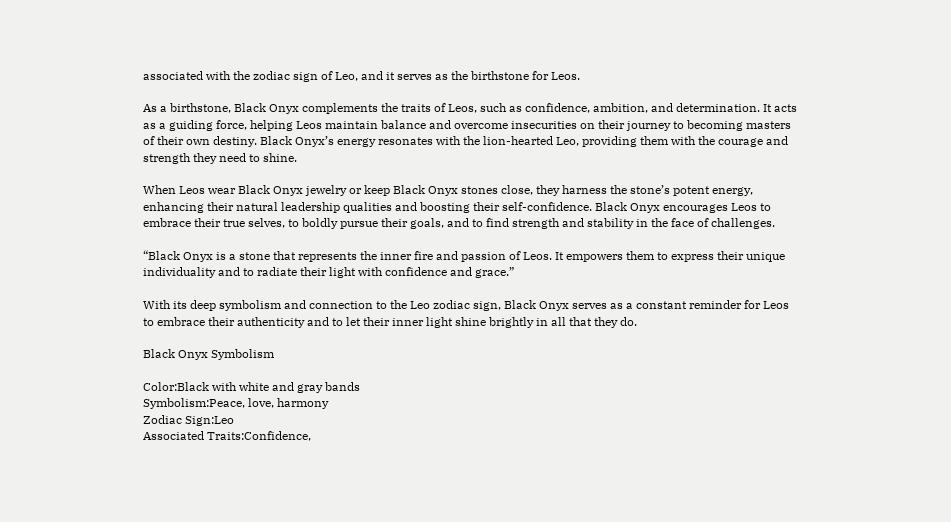associated with the zodiac sign of Leo, and it serves as the birthstone for Leos.

As a birthstone, Black Onyx complements the traits of Leos, such as confidence, ambition, and determination. It acts as a guiding force, helping Leos maintain balance and overcome insecurities on their journey to becoming masters of their own destiny. Black Onyx’s energy resonates with the lion-hearted Leo, providing them with the courage and strength they need to shine.

When Leos wear Black Onyx jewelry or keep Black Onyx stones close, they harness the stone’s potent energy, enhancing their natural leadership qualities and boosting their self-confidence. Black Onyx encourages Leos to embrace their true selves, to boldly pursue their goals, and to find strength and stability in the face of challenges.

“Black Onyx is a stone that represents the inner fire and passion of Leos. It empowers them to express their unique individuality and to radiate their light with confidence and grace.”

With its deep symbolism and connection to the Leo zodiac sign, Black Onyx serves as a constant reminder for Leos to embrace their authenticity and to let their inner light shine brightly in all that they do.

Black Onyx Symbolism

Color:Black with white and gray bands
Symbolism:Peace, love, harmony
Zodiac Sign:Leo
Associated Traits:Confidence,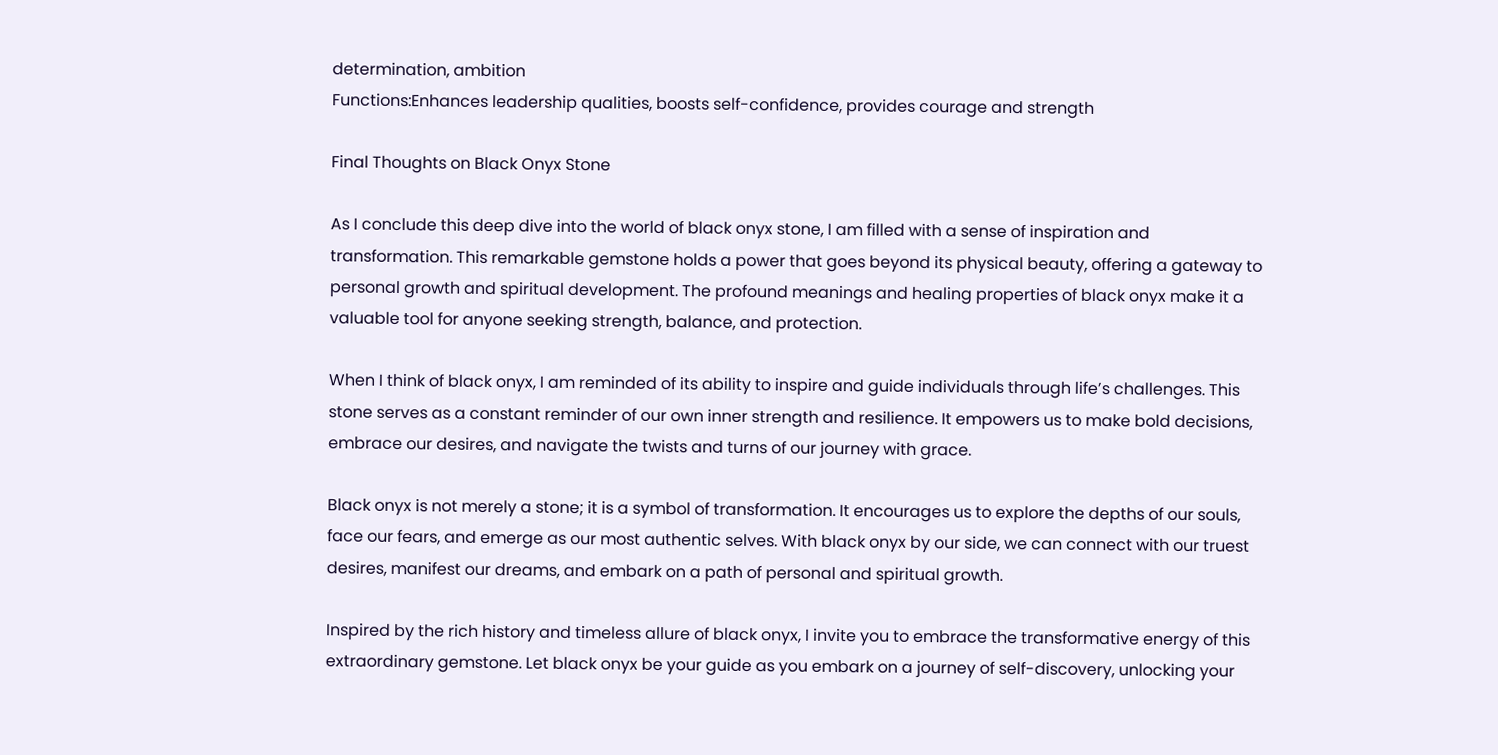determination, ambition
Functions:Enhances leadership qualities, boosts self-confidence, provides courage and strength

Final Thoughts on Black Onyx Stone

As I conclude this deep dive into the world of black onyx stone, I am filled with a sense of inspiration and transformation. This remarkable gemstone holds a power that goes beyond its physical beauty, offering a gateway to personal growth and spiritual development. The profound meanings and healing properties of black onyx make it a valuable tool for anyone seeking strength, balance, and protection.

When I think of black onyx, I am reminded of its ability to inspire and guide individuals through life’s challenges. This stone serves as a constant reminder of our own inner strength and resilience. It empowers us to make bold decisions, embrace our desires, and navigate the twists and turns of our journey with grace.

Black onyx is not merely a stone; it is a symbol of transformation. It encourages us to explore the depths of our souls, face our fears, and emerge as our most authentic selves. With black onyx by our side, we can connect with our truest desires, manifest our dreams, and embark on a path of personal and spiritual growth.

Inspired by the rich history and timeless allure of black onyx, I invite you to embrace the transformative energy of this extraordinary gemstone. Let black onyx be your guide as you embark on a journey of self-discovery, unlocking your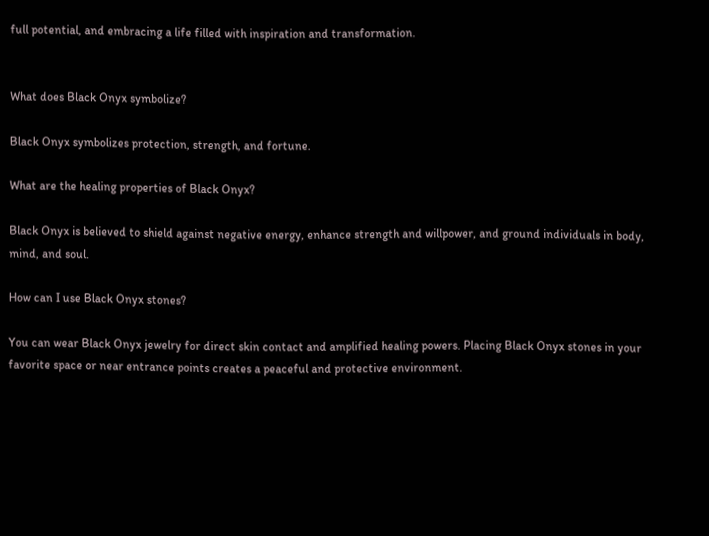full potential, and embracing a life filled with inspiration and transformation.


What does Black Onyx symbolize?

Black Onyx symbolizes protection, strength, and fortune.

What are the healing properties of Black Onyx?

Black Onyx is believed to shield against negative energy, enhance strength and willpower, and ground individuals in body, mind, and soul.

How can I use Black Onyx stones?

You can wear Black Onyx jewelry for direct skin contact and amplified healing powers. Placing Black Onyx stones in your favorite space or near entrance points creates a peaceful and protective environment.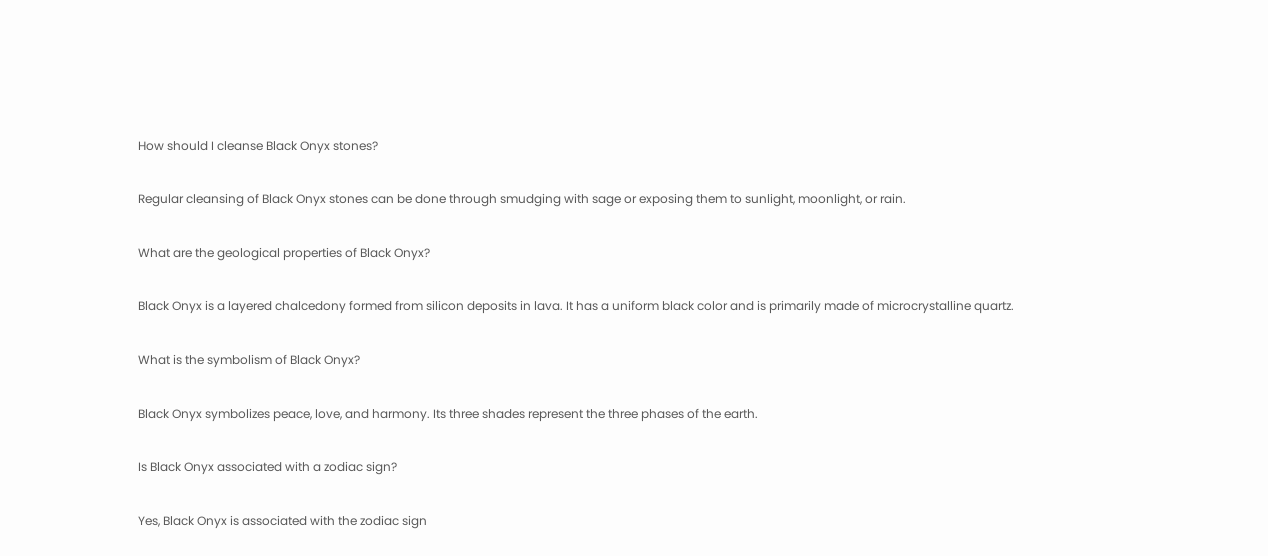How should I cleanse Black Onyx stones?

Regular cleansing of Black Onyx stones can be done through smudging with sage or exposing them to sunlight, moonlight, or rain.

What are the geological properties of Black Onyx?

Black Onyx is a layered chalcedony formed from silicon deposits in lava. It has a uniform black color and is primarily made of microcrystalline quartz.

What is the symbolism of Black Onyx?

Black Onyx symbolizes peace, love, and harmony. Its three shades represent the three phases of the earth.

Is Black Onyx associated with a zodiac sign?

Yes, Black Onyx is associated with the zodiac sign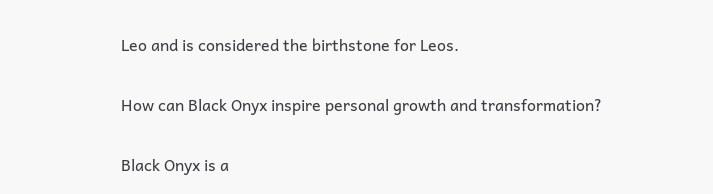Leo and is considered the birthstone for Leos.

How can Black Onyx inspire personal growth and transformation?

Black Onyx is a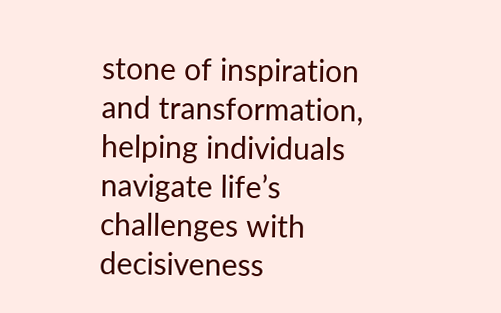stone of inspiration and transformation, helping individuals navigate life’s challenges with decisiveness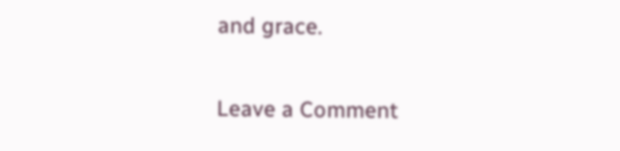and grace.

Leave a Comment